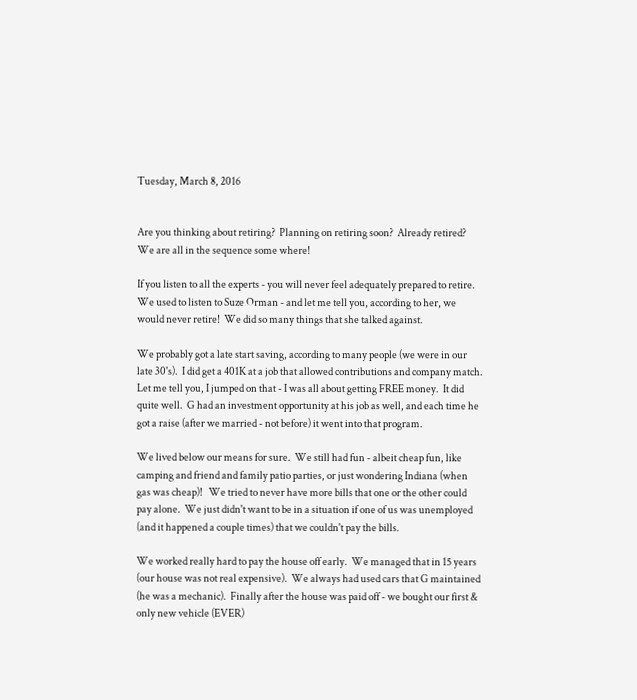Tuesday, March 8, 2016


Are you thinking about retiring?  Planning on retiring soon?  Already retired?
We are all in the sequence some where!

If you listen to all the experts - you will never feel adequately prepared to retire.  We used to listen to Suze Orman - and let me tell you, according to her, we would never retire!  We did so many things that she talked against.

We probably got a late start saving, according to many people (we were in our late 30's).  I did get a 401K at a job that allowed contributions and company match.  Let me tell you, I jumped on that - I was all about getting FREE money.  It did quite well.  G had an investment opportunity at his job as well, and each time he got a raise (after we married - not before) it went into that program.

We lived below our means for sure.  We still had fun - albeit cheap fun, like camping and friend and family patio parties, or just wondering Indiana (when gas was cheap)!   We tried to never have more bills that one or the other could pay alone.  We just didn't want to be in a situation if one of us was unemployed (and it happened a couple times) that we couldn't pay the bills.

We worked really hard to pay the house off early.  We managed that in 15 years (our house was not real expensive).  We always had used cars that G maintained (he was a mechanic).  Finally after the house was paid off - we bought our first & only new vehicle (EVER)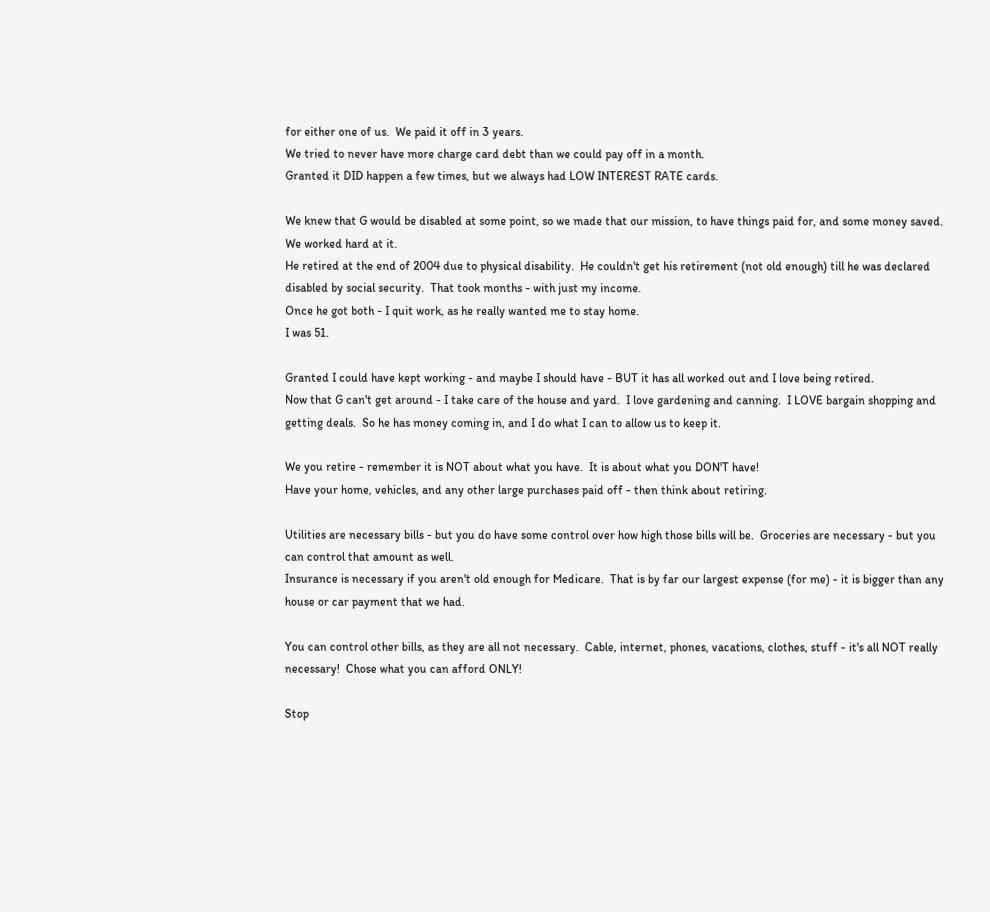for either one of us.  We paid it off in 3 years.
We tried to never have more charge card debt than we could pay off in a month.
Granted it DID happen a few times, but we always had LOW INTEREST RATE cards.

We knew that G would be disabled at some point, so we made that our mission, to have things paid for, and some money saved.  We worked hard at it.
He retired at the end of 2004 due to physical disability.  He couldn't get his retirement (not old enough) till he was declared disabled by social security.  That took months - with just my income.
Once he got both - I quit work, as he really wanted me to stay home.
I was 51.

Granted I could have kept working - and maybe I should have - BUT it has all worked out and I love being retired.
Now that G can't get around - I take care of the house and yard.  I love gardening and canning.  I LOVE bargain shopping and getting deals.  So he has money coming in, and I do what I can to allow us to keep it.

We you retire - remember it is NOT about what you have.  It is about what you DON'T have!
Have your home, vehicles, and any other large purchases paid off - then think about retiring.

Utilities are necessary bills - but you do have some control over how high those bills will be.  Groceries are necessary - but you can control that amount as well.
Insurance is necessary if you aren't old enough for Medicare.  That is by far our largest expense (for me) - it is bigger than any house or car payment that we had.

You can control other bills, as they are all not necessary.  Cable, internet, phones, vacations, clothes, stuff - it's all NOT really necessary!  Chose what you can afford ONLY!

Stop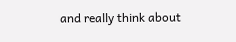and really think about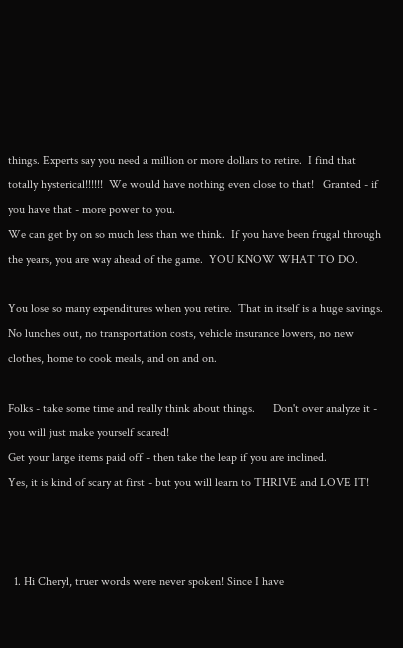things. Experts say you need a million or more dollars to retire.  I find that totally hysterical!!!!!!  We would have nothing even close to that!   Granted - if you have that - more power to you.
We can get by on so much less than we think.  If you have been frugal through the years, you are way ahead of the game.  YOU KNOW WHAT TO DO.

You lose so many expenditures when you retire.  That in itself is a huge savings.  No lunches out, no transportation costs, vehicle insurance lowers, no new clothes, home to cook meals, and on and on.

Folks - take some time and really think about things.      Don't over analyze it - you will just make yourself scared!
Get your large items paid off - then take the leap if you are inclined.
Yes, it is kind of scary at first - but you will learn to THRIVE and LOVE IT!



  1. Hi Cheryl, truer words were never spoken! Since I have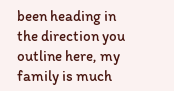been heading in the direction you outline here, my family is much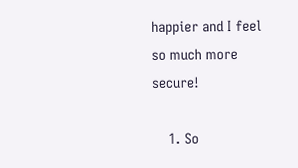happier and I feel so much more secure!

    1. So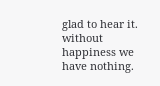glad to hear it. without happiness we have nothing.